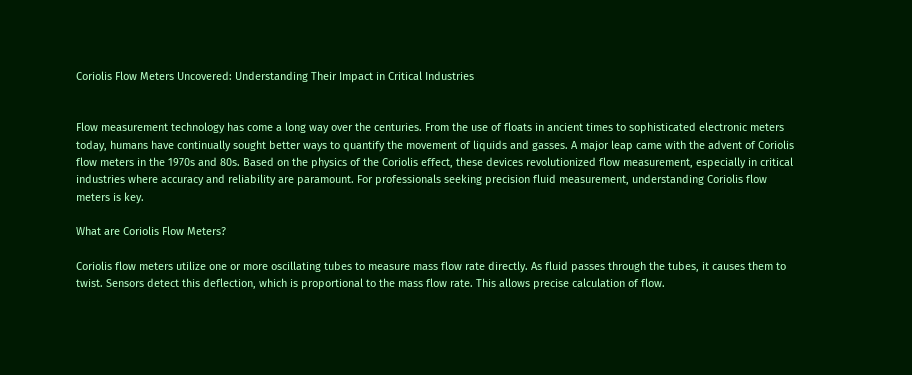Coriolis Flow Meters Uncovered: Understanding Their Impact in Critical Industries


Flow measurement technology has come a long way over the centuries. From the use of floats in ancient times to sophisticated electronic meters today, humans have continually sought better ways to quantify the movement of liquids and gasses. A major leap came with the advent of Coriolis flow meters in the 1970s and 80s. Based on the physics of the Coriolis effect, these devices revolutionized flow measurement, especially in critical industries where accuracy and reliability are paramount. For professionals seeking precision fluid measurement, understanding Coriolis flow meters is key.

What are Coriolis Flow Meters?

Coriolis flow meters utilize one or more oscillating tubes to measure mass flow rate directly. As fluid passes through the tubes, it causes them to twist. Sensors detect this deflection, which is proportional to the mass flow rate. This allows precise calculation of flow.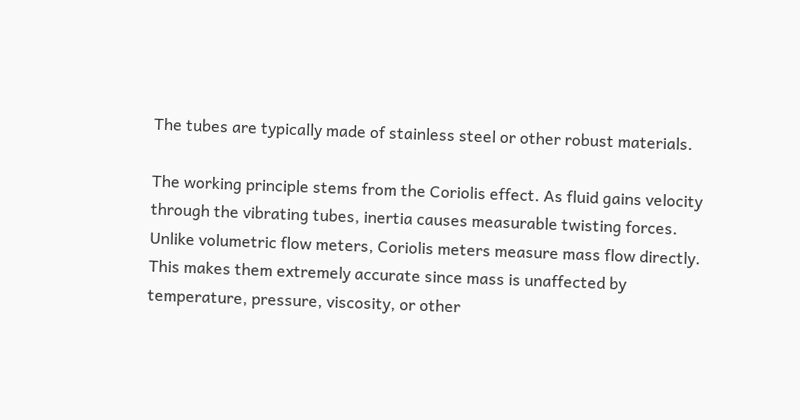The tubes are typically made of stainless steel or other robust materials.

The working principle stems from the Coriolis effect. As fluid gains velocity through the vibrating tubes, inertia causes measurable twisting forces. Unlike volumetric flow meters, Coriolis meters measure mass flow directly. This makes them extremely accurate since mass is unaffected by temperature, pressure, viscosity, or other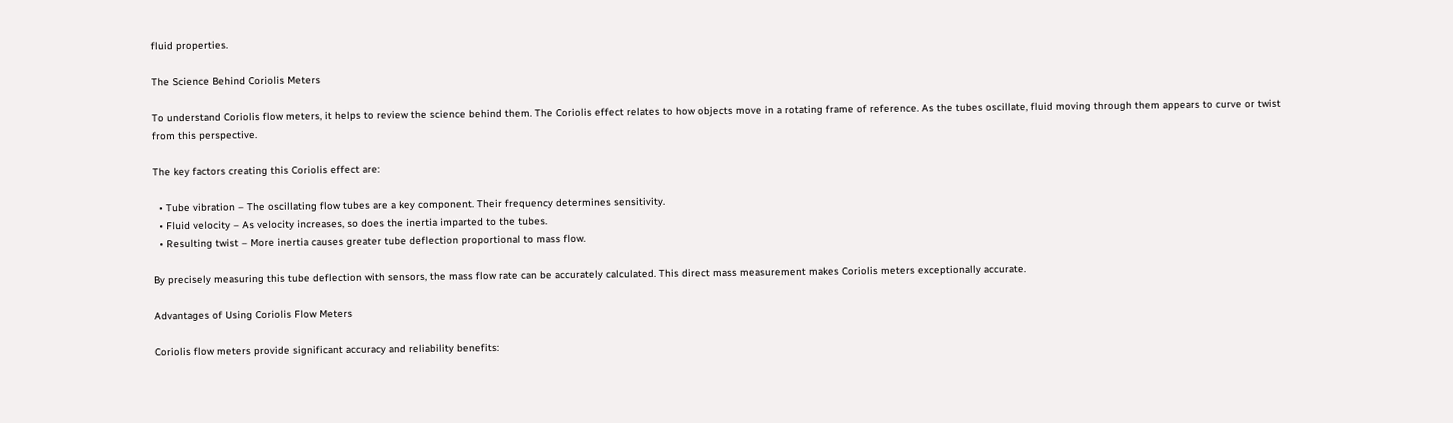fluid properties.

The Science Behind Coriolis Meters

To understand Coriolis flow meters, it helps to review the science behind them. The Coriolis effect relates to how objects move in a rotating frame of reference. As the tubes oscillate, fluid moving through them appears to curve or twist from this perspective.

The key factors creating this Coriolis effect are:

  • Tube vibration – The oscillating flow tubes are a key component. Their frequency determines sensitivity.
  • Fluid velocity – As velocity increases, so does the inertia imparted to the tubes.
  • Resulting twist – More inertia causes greater tube deflection proportional to mass flow.

By precisely measuring this tube deflection with sensors, the mass flow rate can be accurately calculated. This direct mass measurement makes Coriolis meters exceptionally accurate.

Advantages of Using Coriolis Flow Meters

Coriolis flow meters provide significant accuracy and reliability benefits: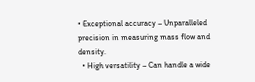• Exceptional accuracy – Unparalleled precision in measuring mass flow and density.
  • High versatility – Can handle a wide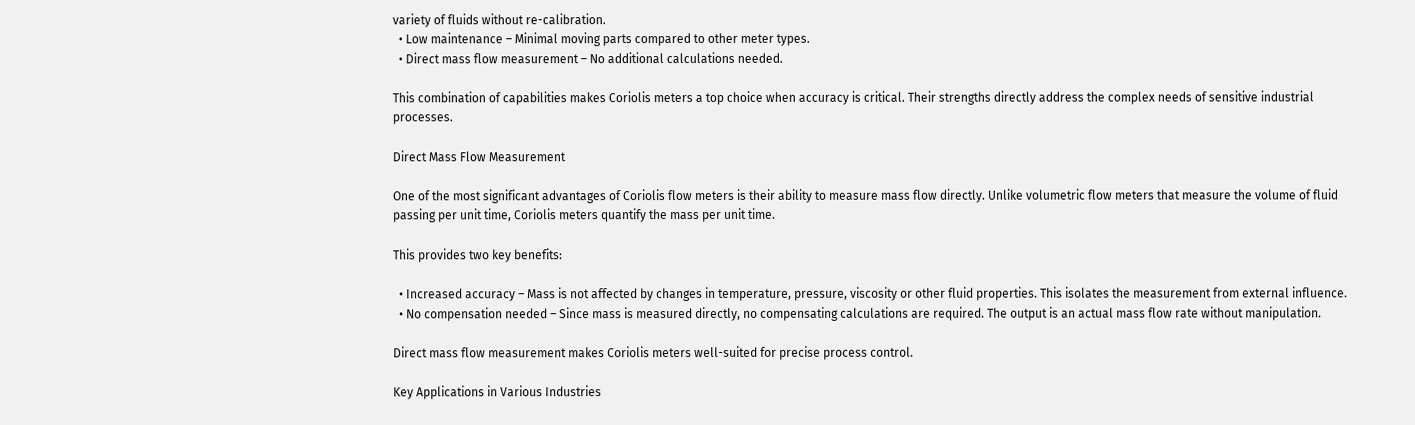variety of fluids without re-calibration.
  • Low maintenance – Minimal moving parts compared to other meter types.
  • Direct mass flow measurement – No additional calculations needed.

This combination of capabilities makes Coriolis meters a top choice when accuracy is critical. Their strengths directly address the complex needs of sensitive industrial processes.

Direct Mass Flow Measurement

One of the most significant advantages of Coriolis flow meters is their ability to measure mass flow directly. Unlike volumetric flow meters that measure the volume of fluid passing per unit time, Coriolis meters quantify the mass per unit time.

This provides two key benefits:

  • Increased accuracy – Mass is not affected by changes in temperature, pressure, viscosity or other fluid properties. This isolates the measurement from external influence.
  • No compensation needed – Since mass is measured directly, no compensating calculations are required. The output is an actual mass flow rate without manipulation.

Direct mass flow measurement makes Coriolis meters well-suited for precise process control.

Key Applications in Various Industries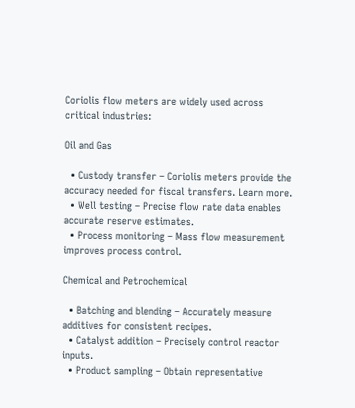Coriolis flow meters are widely used across critical industries:

Oil and Gas

  • Custody transfer – Coriolis meters provide the accuracy needed for fiscal transfers. Learn more.
  • Well testing – Precise flow rate data enables accurate reserve estimates.
  • Process monitoring – Mass flow measurement improves process control.

Chemical and Petrochemical

  • Batching and blending – Accurately measure additives for consistent recipes.
  • Catalyst addition – Precisely control reactor inputs.
  • Product sampling – Obtain representative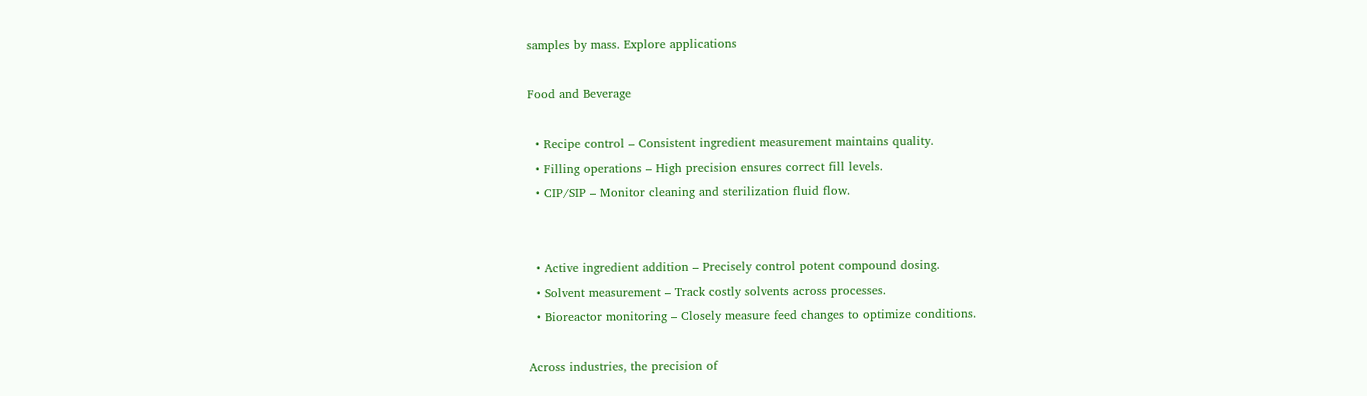samples by mass. Explore applications

Food and Beverage

  • Recipe control – Consistent ingredient measurement maintains quality.
  • Filling operations – High precision ensures correct fill levels.
  • CIP/SIP – Monitor cleaning and sterilization fluid flow.


  • Active ingredient addition – Precisely control potent compound dosing.
  • Solvent measurement – Track costly solvents across processes.
  • Bioreactor monitoring – Closely measure feed changes to optimize conditions.

Across industries, the precision of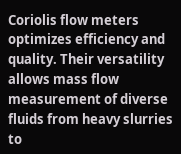Coriolis flow meters optimizes efficiency and quality. Their versatility allows mass flow measurement of diverse fluids from heavy slurries to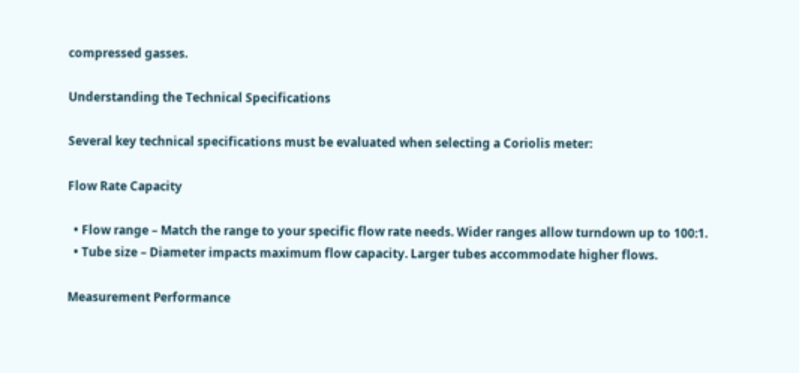compressed gasses.

Understanding the Technical Specifications

Several key technical specifications must be evaluated when selecting a Coriolis meter:

Flow Rate Capacity

  • Flow range – Match the range to your specific flow rate needs. Wider ranges allow turndown up to 100:1.
  • Tube size – Diameter impacts maximum flow capacity. Larger tubes accommodate higher flows.

Measurement Performance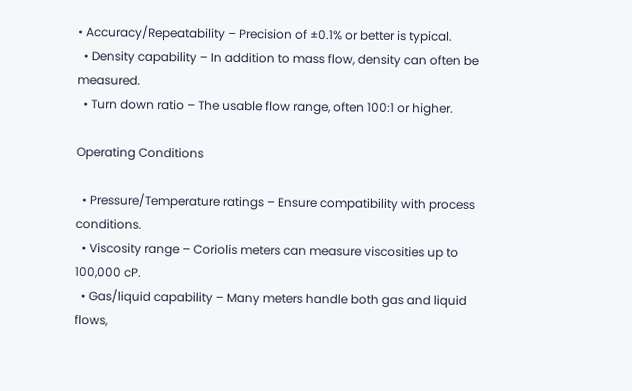• Accuracy/Repeatability – Precision of ±0.1% or better is typical.
  • Density capability – In addition to mass flow, density can often be measured.
  • Turn down ratio – The usable flow range, often 100:1 or higher.

Operating Conditions

  • Pressure/Temperature ratings – Ensure compatibility with process conditions.
  • Viscosity range – Coriolis meters can measure viscosities up to 100,000 cP.
  • Gas/liquid capability – Many meters handle both gas and liquid flows,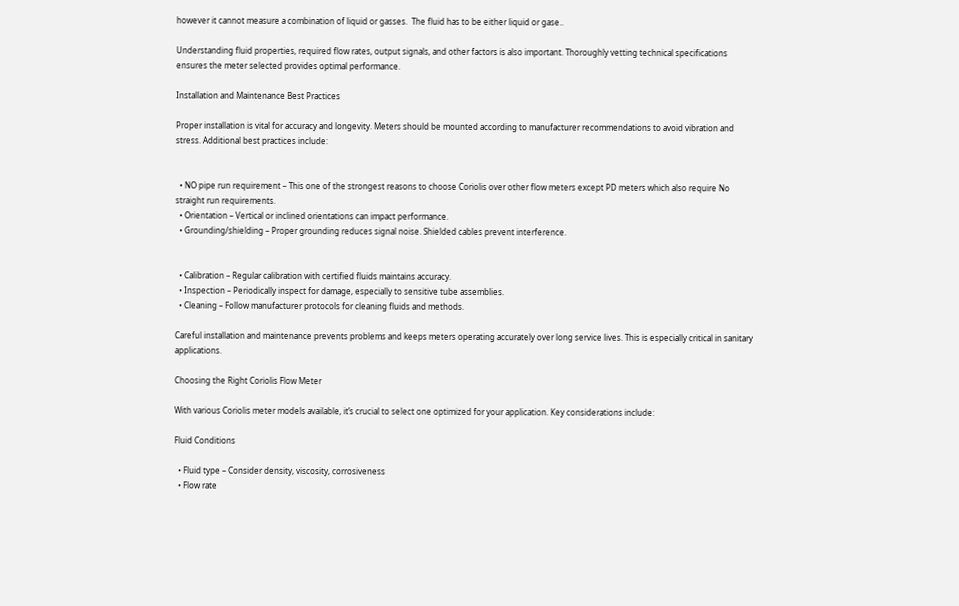however it cannot measure a combination of liquid or gasses.  The fluid has to be either liquid or gase..

Understanding fluid properties, required flow rates, output signals, and other factors is also important. Thoroughly vetting technical specifications ensures the meter selected provides optimal performance.

Installation and Maintenance Best Practices

Proper installation is vital for accuracy and longevity. Meters should be mounted according to manufacturer recommendations to avoid vibration and stress. Additional best practices include:


  • NO pipe run requirement – This one of the strongest reasons to choose Coriolis over other flow meters except PD meters which also require No straight run requirements.
  • Orientation – Vertical or inclined orientations can impact performance.
  • Grounding/shielding – Proper grounding reduces signal noise. Shielded cables prevent interference.


  • Calibration – Regular calibration with certified fluids maintains accuracy.
  • Inspection – Periodically inspect for damage, especially to sensitive tube assemblies.
  • Cleaning – Follow manufacturer protocols for cleaning fluids and methods.

Careful installation and maintenance prevents problems and keeps meters operating accurately over long service lives. This is especially critical in sanitary applications.

Choosing the Right Coriolis Flow Meter

With various Coriolis meter models available, it’s crucial to select one optimized for your application. Key considerations include:

Fluid Conditions

  • Fluid type – Consider density, viscosity, corrosiveness
  • Flow rate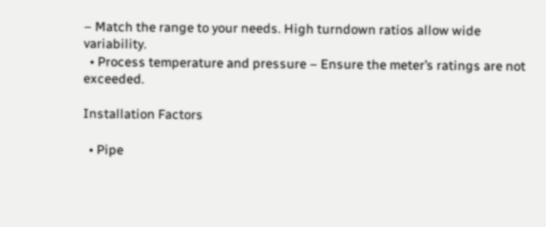– Match the range to your needs. High turndown ratios allow wide variability.
  • Process temperature and pressure – Ensure the meter’s ratings are not exceeded.

Installation Factors

  • Pipe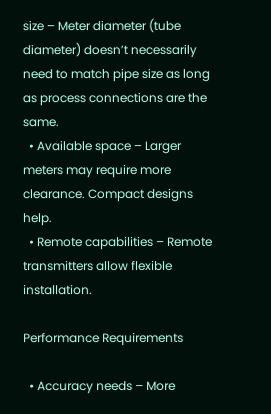size – Meter diameter (tube diameter) doesn’t necessarily need to match pipe size as long as process connections are the same.
  • Available space – Larger meters may require more clearance. Compact designs help.
  • Remote capabilities – Remote transmitters allow flexible installation.

Performance Requirements

  • Accuracy needs – More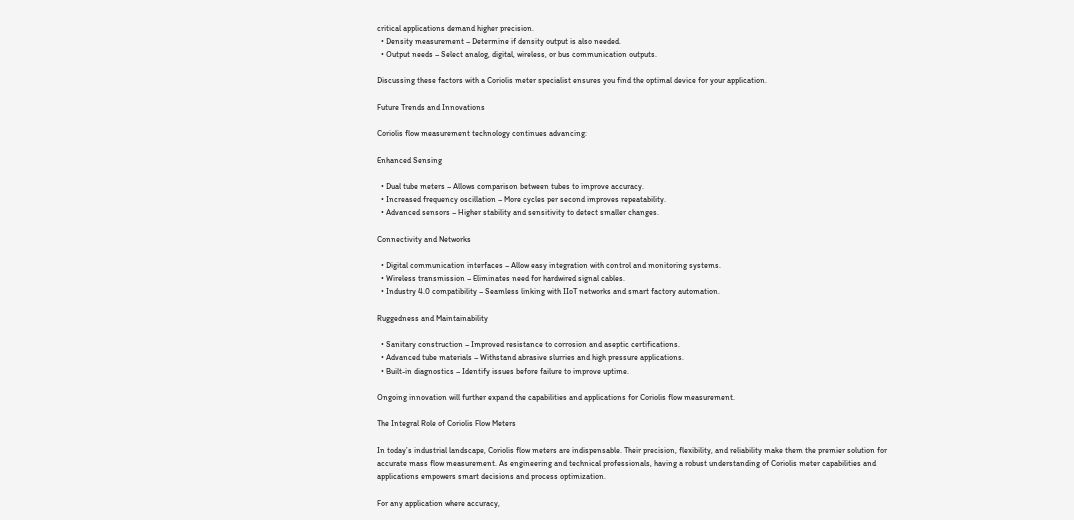critical applications demand higher precision.
  • Density measurement – Determine if density output is also needed.
  • Output needs – Select analog, digital, wireless, or bus communication outputs.

Discussing these factors with a Coriolis meter specialist ensures you find the optimal device for your application.

Future Trends and Innovations

Coriolis flow measurement technology continues advancing:

Enhanced Sensing

  • Dual tube meters – Allows comparison between tubes to improve accuracy.
  • Increased frequency oscillation – More cycles per second improves repeatability.
  • Advanced sensors – Higher stability and sensitivity to detect smaller changes.

Connectivity and Networks

  • Digital communication interfaces – Allow easy integration with control and monitoring systems.
  • Wireless transmission – Eliminates need for hardwired signal cables.
  • Industry 4.0 compatibility – Seamless linking with IIoT networks and smart factory automation.

Ruggedness and Maintainability

  • Sanitary construction – Improved resistance to corrosion and aseptic certifications.
  • Advanced tube materials – Withstand abrasive slurries and high pressure applications.
  • Built-in diagnostics – Identify issues before failure to improve uptime.

Ongoing innovation will further expand the capabilities and applications for Coriolis flow measurement.

The Integral Role of Coriolis Flow Meters

In today’s industrial landscape, Coriolis flow meters are indispensable. Their precision, flexibility, and reliability make them the premier solution for accurate mass flow measurement. As engineering and technical professionals, having a robust understanding of Coriolis meter capabilities and applications empowers smart decisions and process optimization.

For any application where accuracy,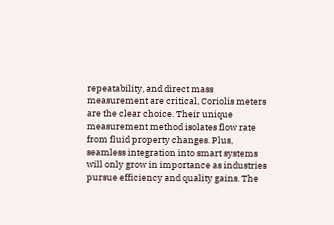repeatability, and direct mass measurement are critical, Coriolis meters are the clear choice. Their unique measurement method isolates flow rate from fluid property changes. Plus, seamless integration into smart systems will only grow in importance as industries pursue efficiency and quality gains. The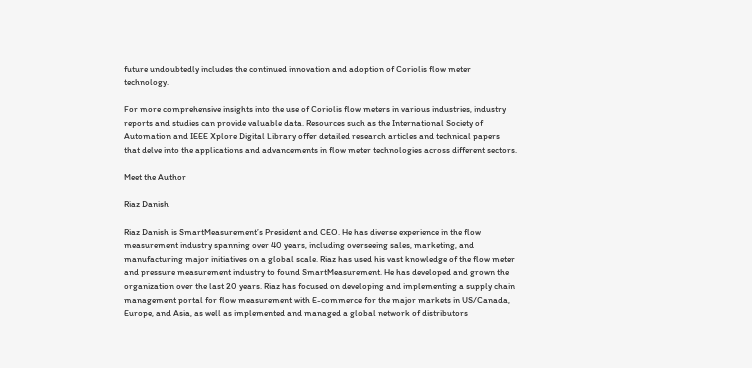future undoubtedly includes the continued innovation and adoption of Coriolis flow meter technology.

For more comprehensive insights into the use of Coriolis flow meters in various industries, industry reports and studies can provide valuable data. Resources such as the International Society of Automation and IEEE Xplore Digital Library offer detailed research articles and technical papers that delve into the applications and advancements in flow meter technologies across different sectors.

Meet the Author

Riaz Danish

Riaz Danish is SmartMeasurement’s President and CEO. He has diverse experience in the flow measurement industry spanning over 40 years, including overseeing sales, marketing, and manufacturing major initiatives on a global scale. Riaz has used his vast knowledge of the flow meter and pressure measurement industry to found SmartMeasurement. He has developed and grown the organization over the last 20 years. Riaz has focused on developing and implementing a supply chain management portal for flow measurement with E-commerce for the major markets in US/Canada, Europe, and Asia, as well as implemented and managed a global network of distributors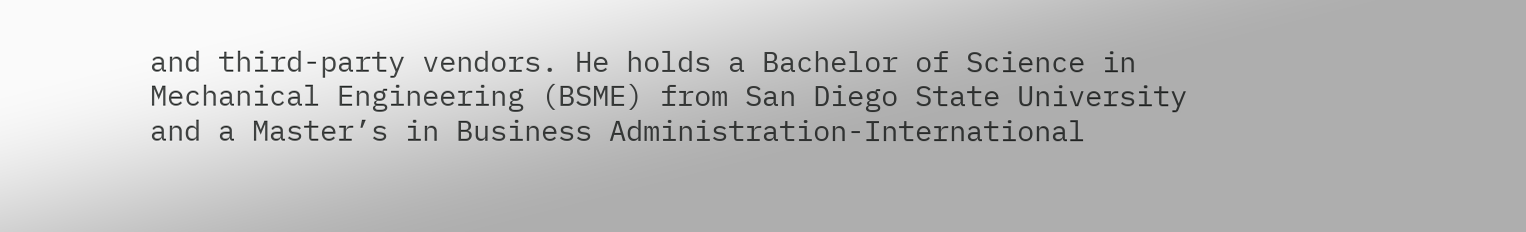and third-party vendors. He holds a Bachelor of Science in Mechanical Engineering (BSME) from San Diego State University and a Master’s in Business Administration-International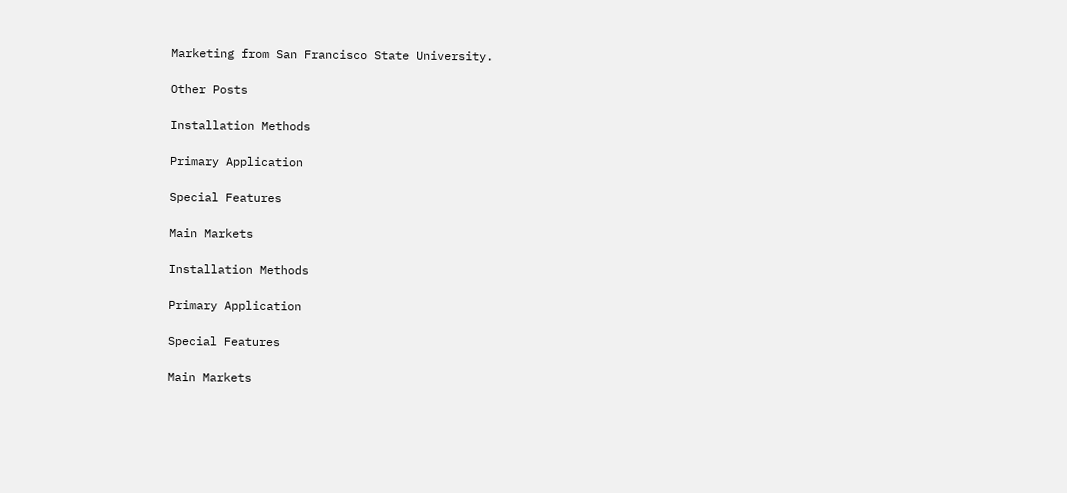Marketing from San Francisco State University.

Other Posts

Installation Methods

Primary Application

Special Features

Main Markets

Installation Methods

Primary Application

Special Features

Main Markets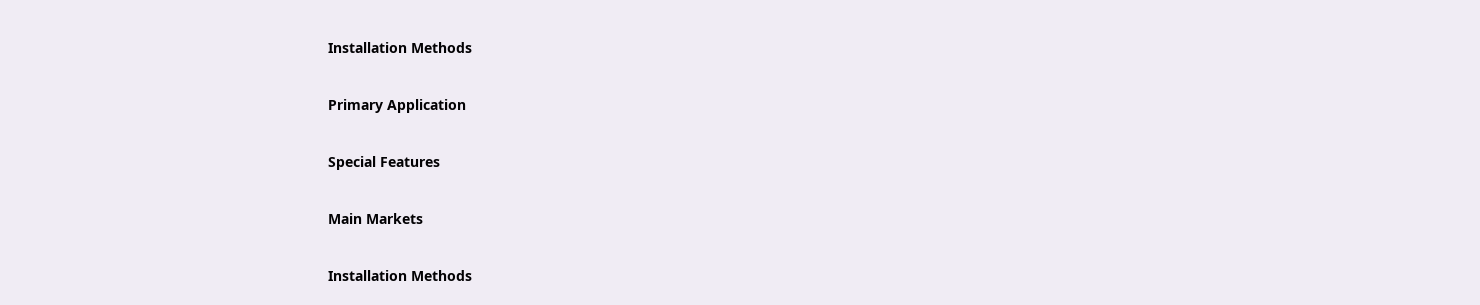Installation Methods

Primary Application

Special Features

Main Markets

Installation Methods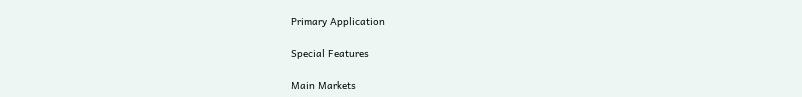Primary Application

Special Features

Main Markets